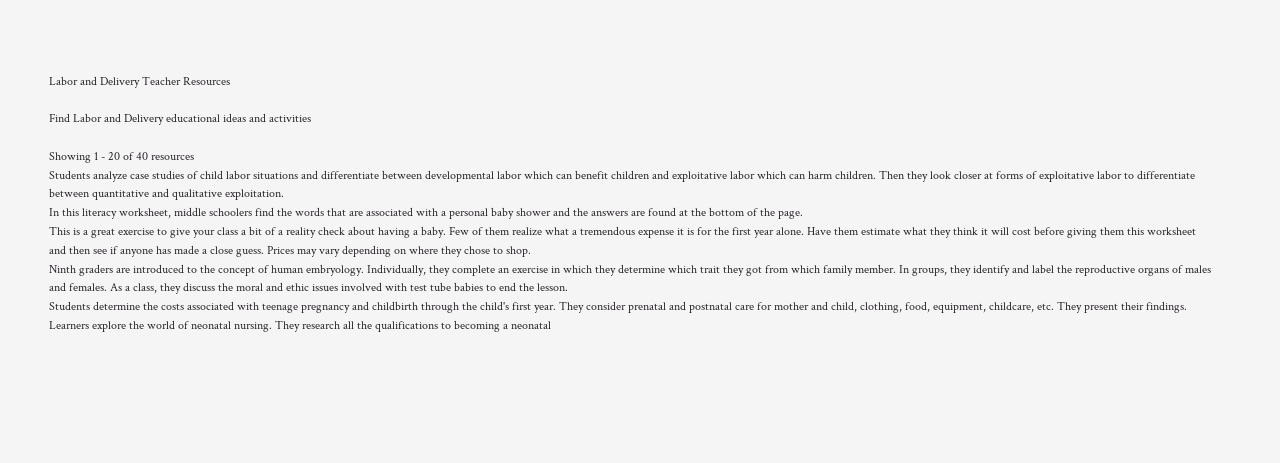Labor and Delivery Teacher Resources

Find Labor and Delivery educational ideas and activities

Showing 1 - 20 of 40 resources
Students analyze case studies of child labor situations and differentiate between developmental labor which can benefit children and exploitative labor which can harm children. Then they look closer at forms of exploitative labor to differentiate between quantitative and qualitative exploitation.
In this literacy worksheet, middle schoolers find the words that are associated with a personal baby shower and the answers are found at the bottom of the page.
This is a great exercise to give your class a bit of a reality check about having a baby. Few of them realize what a tremendous expense it is for the first year alone. Have them estimate what they think it will cost before giving them this worksheet and then see if anyone has made a close guess. Prices may vary depending on where they chose to shop.
Ninth graders are introduced to the concept of human embryology. Individually, they complete an exercise in which they determine which trait they got from which family member. In groups, they identify and label the reproductive organs of males and females. As a class, they discuss the moral and ethic issues involved with test tube babies to end the lesson.
Students determine the costs associated with teenage pregnancy and childbirth through the child's first year. They consider prenatal and postnatal care for mother and child, clothing, food, equipment, childcare, etc. They present their findings.
Learners explore the world of neonatal nursing. They research all the qualifications to becoming a neonatal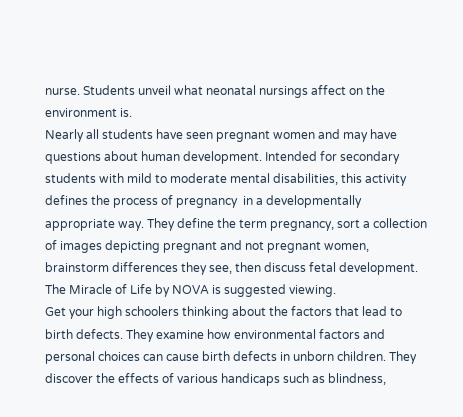nurse. Students unveil what neonatal nursings affect on the environment is.
Nearly all students have seen pregnant women and may have questions about human development. Intended for secondary students with mild to moderate mental disabilities, this activity defines the process of pregnancy  in a developmentally appropriate way. They define the term pregnancy, sort a collection of images depicting pregnant and not pregnant women, brainstorm differences they see, then discuss fetal development. The Miracle of Life by NOVA is suggested viewing.
Get your high schoolers thinking about the factors that lead to birth defects. They examine how environmental factors and personal choices can cause birth defects in unborn children. They discover the effects of various handicaps such as blindness,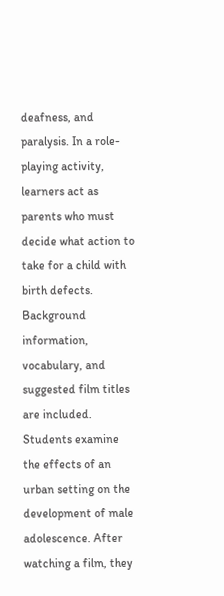deafness, and paralysis. In a role-playing activity, learners act as parents who must decide what action to take for a child with birth defects. Background information, vocabulary, and suggested film titles are included.
Students examine the effects of an urban setting on the development of male adolescence. After watching a film, they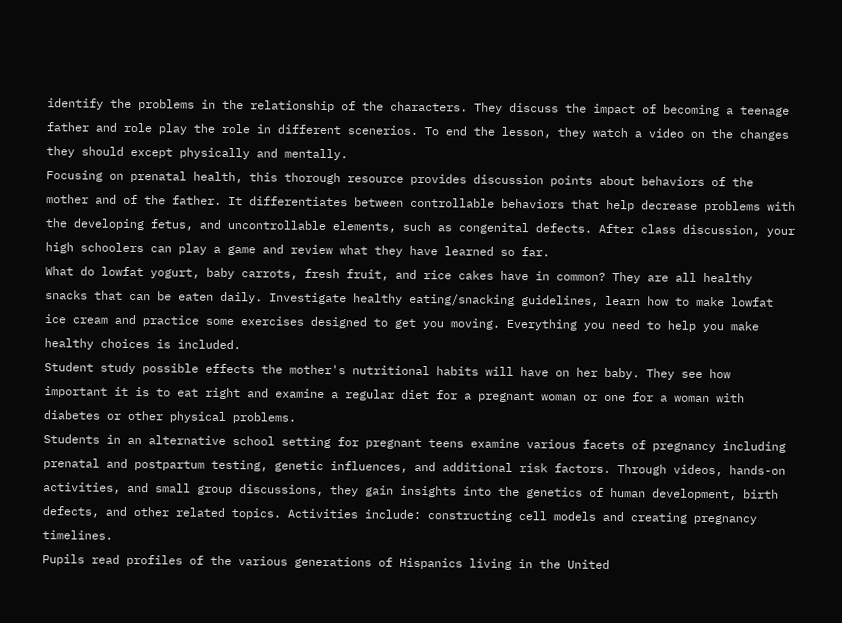identify the problems in the relationship of the characters. They discuss the impact of becoming a teenage father and role play the role in different scenerios. To end the lesson, they watch a video on the changes they should except physically and mentally.
Focusing on prenatal health, this thorough resource provides discussion points about behaviors of the mother and of the father. It differentiates between controllable behaviors that help decrease problems with the developing fetus, and uncontrollable elements, such as congenital defects. After class discussion, your high schoolers can play a game and review what they have learned so far.
What do lowfat yogurt, baby carrots, fresh fruit, and rice cakes have in common? They are all healthy snacks that can be eaten daily. Investigate healthy eating/snacking guidelines, learn how to make lowfat ice cream and practice some exercises designed to get you moving. Everything you need to help you make healthy choices is included.
Student study possible effects the mother's nutritional habits will have on her baby. They see how important it is to eat right and examine a regular diet for a pregnant woman or one for a woman with diabetes or other physical problems.
Students in an alternative school setting for pregnant teens examine various facets of pregnancy including prenatal and postpartum testing, genetic influences, and additional risk factors. Through videos, hands-on activities, and small group discussions, they gain insights into the genetics of human development, birth defects, and other related topics. Activities include: constructing cell models and creating pregnancy timelines.
Pupils read profiles of the various generations of Hispanics living in the United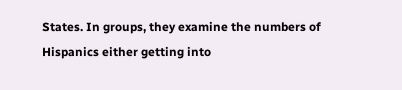States. In groups, they examine the numbers of Hispanics either getting into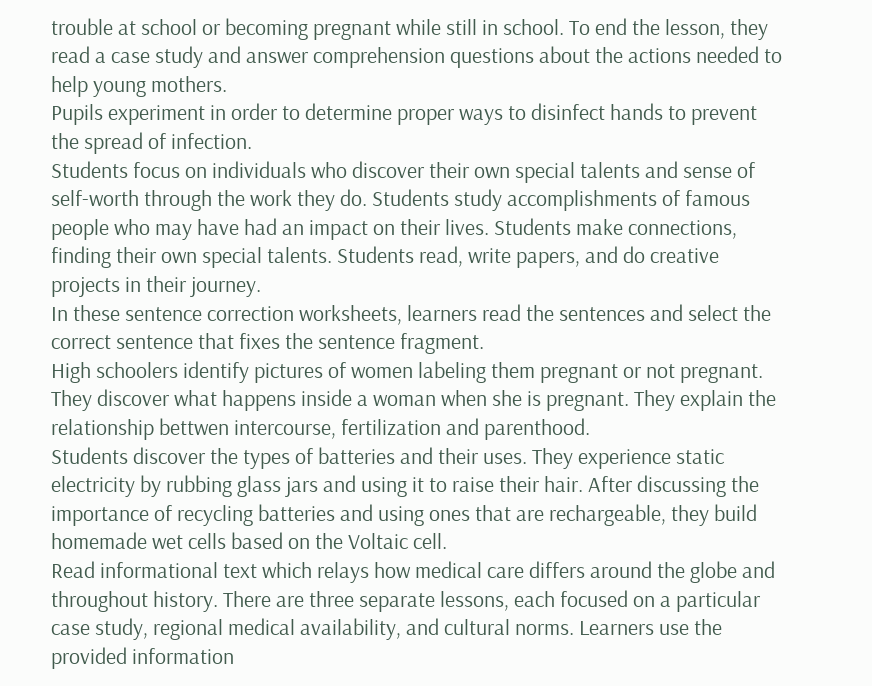trouble at school or becoming pregnant while still in school. To end the lesson, they read a case study and answer comprehension questions about the actions needed to help young mothers.
Pupils experiment in order to determine proper ways to disinfect hands to prevent the spread of infection.
Students focus on individuals who discover their own special talents and sense of self-worth through the work they do. Students study accomplishments of famous people who may have had an impact on their lives. Students make connections, finding their own special talents. Students read, write papers, and do creative projects in their journey.
In these sentence correction worksheets, learners read the sentences and select the correct sentence that fixes the sentence fragment.
High schoolers identify pictures of women labeling them pregnant or not pregnant. They discover what happens inside a woman when she is pregnant. They explain the relationship bettwen intercourse, fertilization and parenthood.
Students discover the types of batteries and their uses. They experience static electricity by rubbing glass jars and using it to raise their hair. After discussing the importance of recycling batteries and using ones that are rechargeable, they build homemade wet cells based on the Voltaic cell.
Read informational text which relays how medical care differs around the globe and throughout history. There are three separate lessons, each focused on a particular case study, regional medical availability, and cultural norms. Learners use the provided information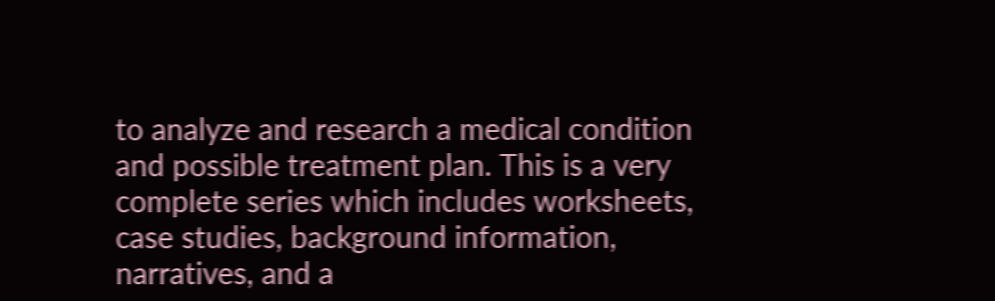to analyze and research a medical condition and possible treatment plan. This is a very complete series which includes worksheets, case studies, background information, narratives, and a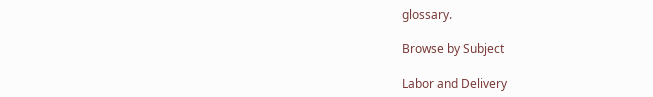glossary.

Browse by Subject

Labor and Delivery